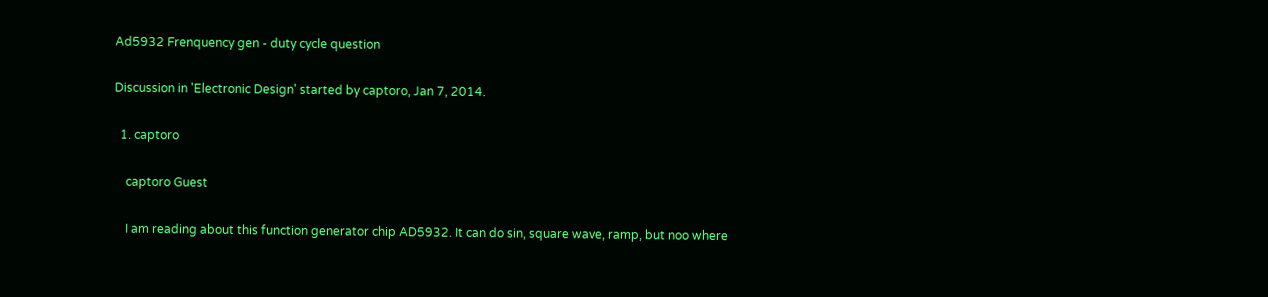Ad5932 Frenquency gen - duty cycle question

Discussion in 'Electronic Design' started by captoro, Jan 7, 2014.

  1. captoro

    captoro Guest

    I am reading about this function generator chip AD5932. It can do sin, square wave, ramp, but noo where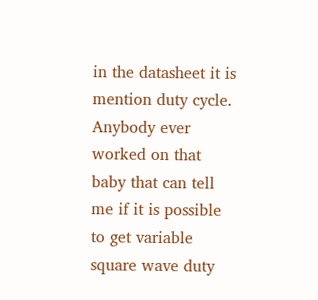in the datasheet it is mention duty cycle. Anybody ever worked on that baby that can tell me if it is possible to get variable square wave duty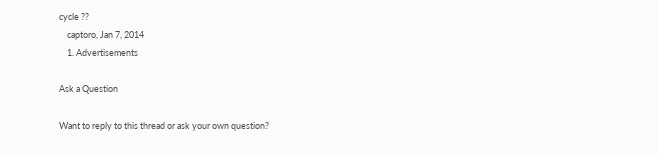cycle ??
    captoro, Jan 7, 2014
    1. Advertisements

Ask a Question

Want to reply to this thread or ask your own question?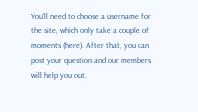You'll need to choose a username for the site, which only take a couple of moments (here). After that, you can post your question and our members will help you out.